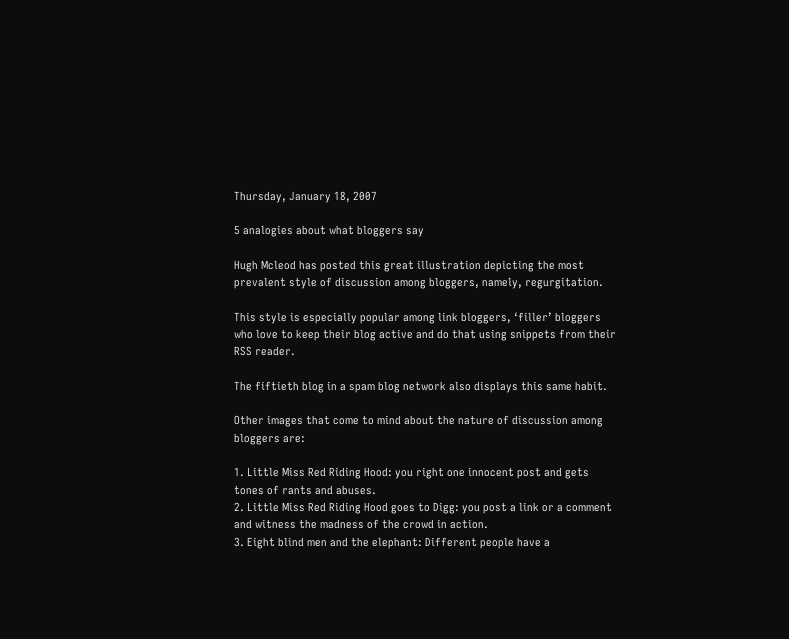Thursday, January 18, 2007

5 analogies about what bloggers say

Hugh Mcleod has posted this great illustration depicting the most prevalent style of discussion among bloggers, namely, regurgitation.

This style is especially popular among link bloggers, ‘filler’ bloggers who love to keep their blog active and do that using snippets from their RSS reader.

The fiftieth blog in a spam blog network also displays this same habit.

Other images that come to mind about the nature of discussion among bloggers are:

1. Little Miss Red Riding Hood: you right one innocent post and gets tones of rants and abuses.
2. Little Miss Red Riding Hood goes to Digg: you post a link or a comment and witness the madness of the crowd in action.
3. Eight blind men and the elephant: Different people have a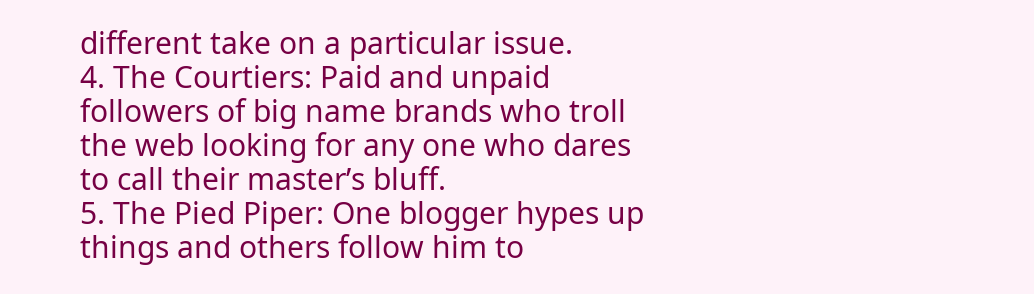different take on a particular issue.
4. The Courtiers: Paid and unpaid followers of big name brands who troll the web looking for any one who dares to call their master’s bluff.
5. The Pied Piper: One blogger hypes up things and others follow him to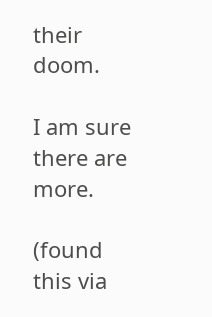their doom.

I am sure there are more.

(found this via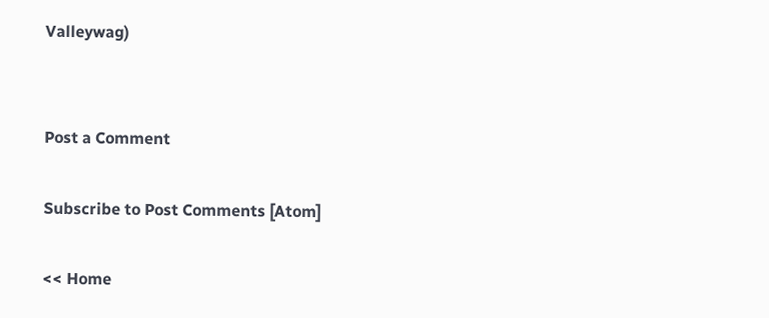Valleywag)


Post a Comment

Subscribe to Post Comments [Atom]

<< Home